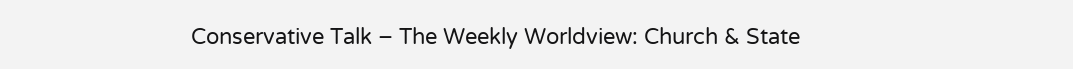Conservative Talk – The Weekly Worldview: Church & State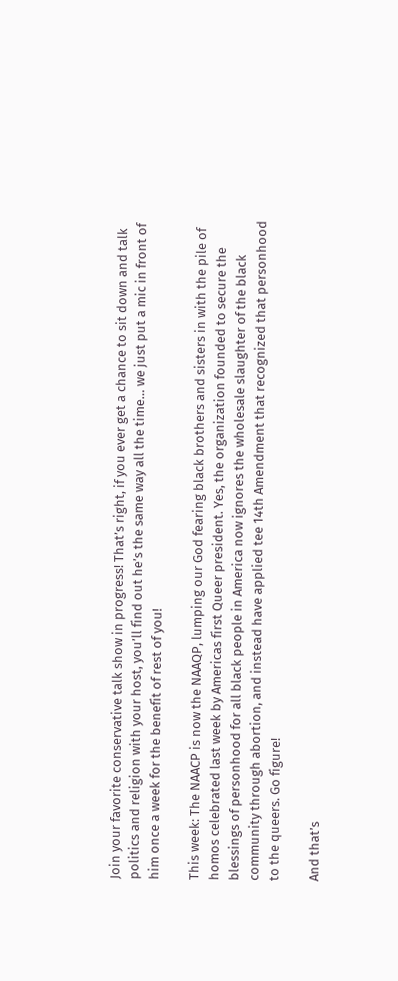Join your favorite conservative talk show in progress! That’s right, if you ever get a chance to sit down and talk politics and religion with your host, you’ll find out he’s the same way all the time… we just put a mic in front of him once a week for the benefit of rest of you!

This week: The NAACP is now the NAAQP, lumping our God fearing black brothers and sisters in with the pile of homos celebrated last week by Americas first Queer president. Yes, the organization founded to secure the blessings of personhood for all black people in America now ignores the wholesale slaughter of the black community through abortion, and instead have applied tee 14th Amendment that recognized that personhood to the queers. Go figure!

And that’s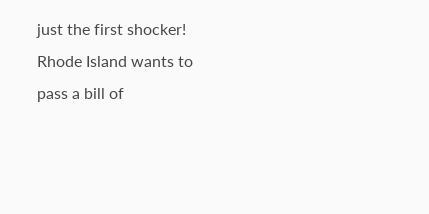just the first shocker! Rhode Island wants to pass a bill of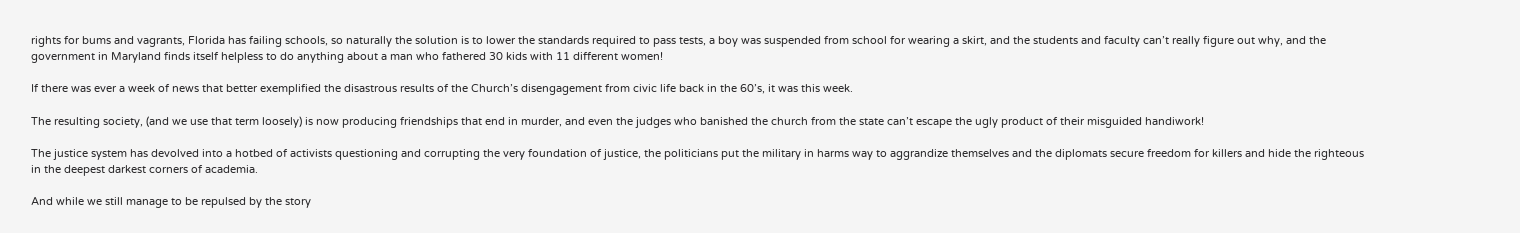rights for bums and vagrants, Florida has failing schools, so naturally the solution is to lower the standards required to pass tests, a boy was suspended from school for wearing a skirt, and the students and faculty can’t really figure out why, and the government in Maryland finds itself helpless to do anything about a man who fathered 30 kids with 11 different women!

If there was ever a week of news that better exemplified the disastrous results of the Church’s disengagement from civic life back in the 60’s, it was this week.

The resulting society, (and we use that term loosely) is now producing friendships that end in murder, and even the judges who banished the church from the state can’t escape the ugly product of their misguided handiwork!

The justice system has devolved into a hotbed of activists questioning and corrupting the very foundation of justice, the politicians put the military in harms way to aggrandize themselves and the diplomats secure freedom for killers and hide the righteous in the deepest darkest corners of academia.

And while we still manage to be repulsed by the story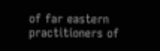of far eastern practitioners of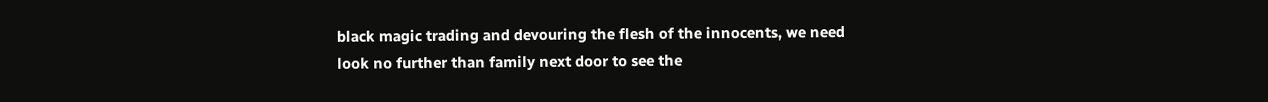black magic trading and devouring the flesh of the innocents, we need look no further than family next door to see the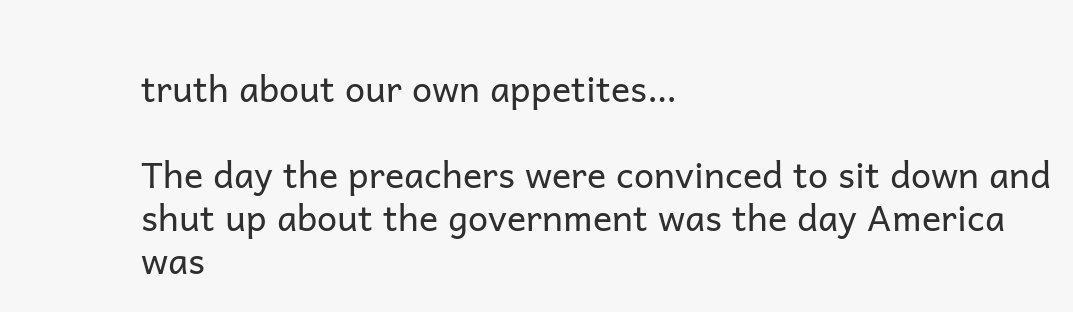truth about our own appetites…

The day the preachers were convinced to sit down and shut up about the government was the day America was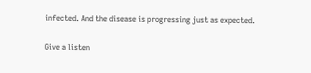infected. And the disease is progressing just as expected.

Give a listen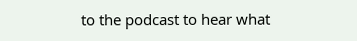to the podcast to hear what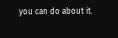you can do about it.